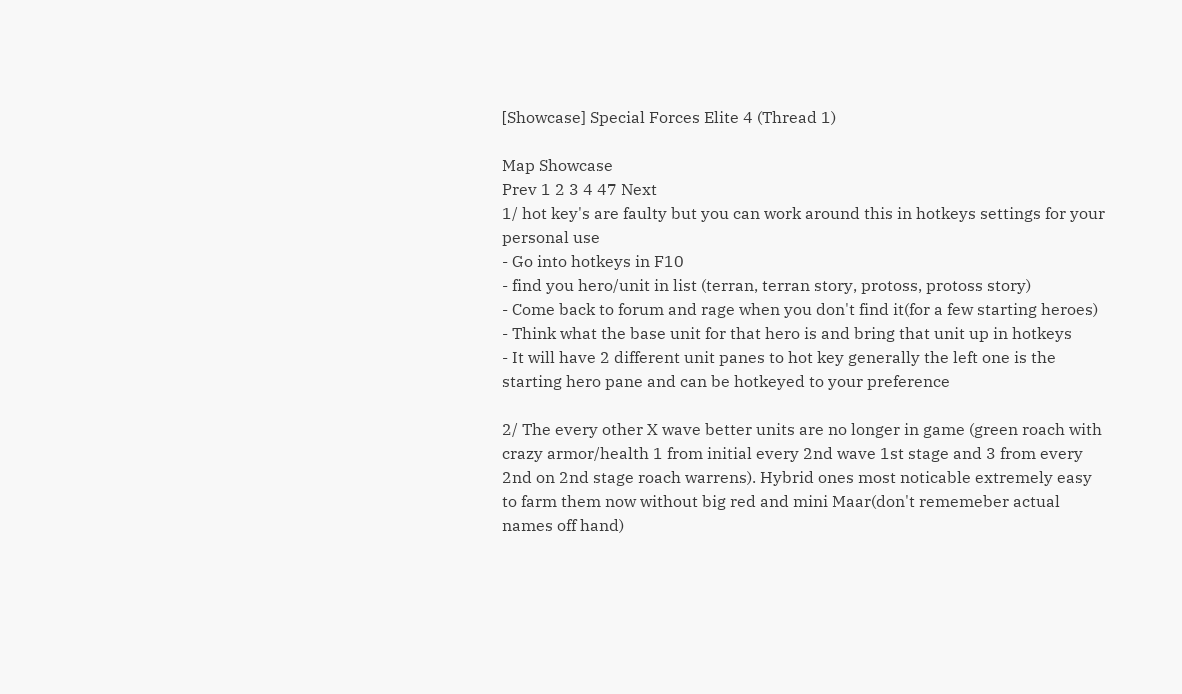[Showcase] Special Forces Elite 4 (Thread 1)

Map Showcase
Prev 1 2 3 4 47 Next
1/ hot key's are faulty but you can work around this in hotkeys settings for your personal use
- Go into hotkeys in F10
- find you hero/unit in list (terran, terran story, protoss, protoss story)
- Come back to forum and rage when you don't find it(for a few starting heroes)
- Think what the base unit for that hero is and bring that unit up in hotkeys
- It will have 2 different unit panes to hot key generally the left one is the starting hero pane and can be hotkeyed to your preference

2/ The every other X wave better units are no longer in game (green roach with crazy armor/health 1 from initial every 2nd wave 1st stage and 3 from every 2nd on 2nd stage roach warrens). Hybrid ones most noticable extremely easy to farm them now without big red and mini Maar(don't rememeber actual names off hand)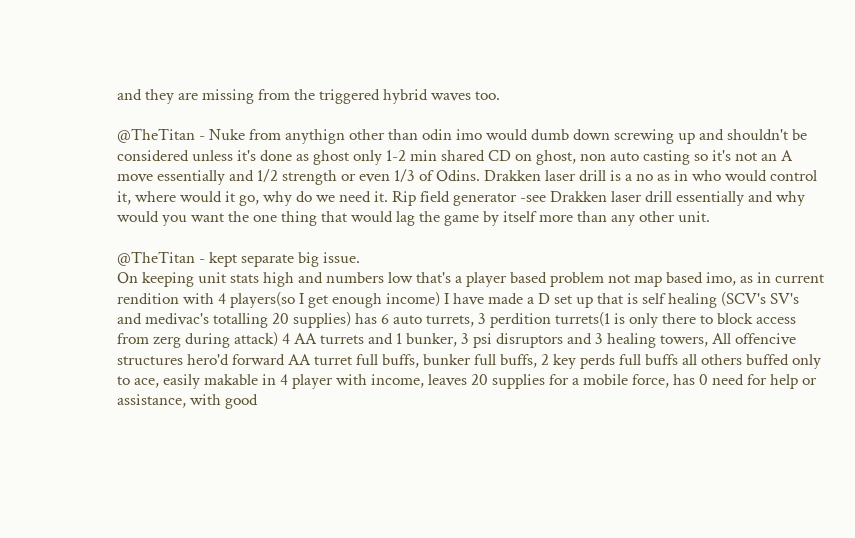and they are missing from the triggered hybrid waves too.

@TheTitan - Nuke from anythign other than odin imo would dumb down screwing up and shouldn't be considered unless it's done as ghost only 1-2 min shared CD on ghost, non auto casting so it's not an A move essentially and 1/2 strength or even 1/3 of Odins. Drakken laser drill is a no as in who would control it, where would it go, why do we need it. Rip field generator -see Drakken laser drill essentially and why would you want the one thing that would lag the game by itself more than any other unit.

@TheTitan - kept separate big issue.
On keeping unit stats high and numbers low that's a player based problem not map based imo, as in current rendition with 4 players(so I get enough income) I have made a D set up that is self healing (SCV's SV's and medivac's totalling 20 supplies) has 6 auto turrets, 3 perdition turrets(1 is only there to block access from zerg during attack) 4 AA turrets and 1 bunker, 3 psi disruptors and 3 healing towers, All offencive structures hero'd forward AA turret full buffs, bunker full buffs, 2 key perds full buffs all others buffed only to ace, easily makable in 4 player with income, leaves 20 supplies for a mobile force, has 0 need for help or assistance, with good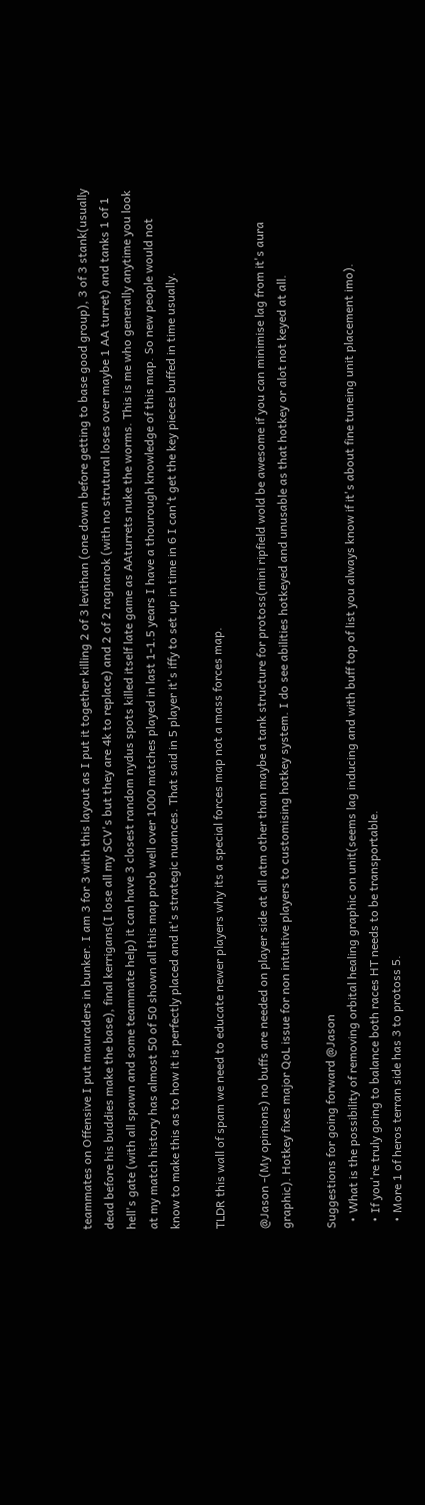teammates on Offensive I put mauraders in bunker. I am 3 for 3 with this layout as I put it together killing 2 of 3 levithan (one down before getting to base good group), 3 of 3 stank(usually dead before his buddies make the base), final kerrigans(I lose all my SCV's but they are 4k to replace) and 2 of 2 ragnarok (with no strutural loses over maybe 1 AA turret) and tanks 1 of 1 hell's gate (with all spawn and some teammate help) it can have 3 closest random nydus spots killed itself late game as AAturrets nuke the worms. This is me who generally anytime you look at my match history has almost 50 of 50 shown all this map prob well over 1000 matches played in last 1-1.5 years I have a thourough knowledge of this map. So new people would not know to make this as to how it is perfectly placed and it's strategic nuances. That said in 5 player it's iffy to set up in time in 6 I can't get the key pieces buffed in time usually.

TLDR this wall of spam we need to educate newer players why its a special forces map not a mass forces map.

@Jason -(My opinions) no buffs are needed on player side at all atm other than maybe a tank structure for protoss(mini ripfield wold be awesome if you can minimise lag from it's aura graphic). Hotkey fixes major QoL issue for non intuitive players to customising hotkey system. I do see abilities hotkeyed and unusable as that hotkey or alot not keyed at all.

Suggestions for going forward @Jason
  • What is the possibility of removing orbital healing graphic on unit(seems lag inducing and with buff top of list you always know if it's about fine tuneing unit placement imo).
  • If you're truly going to balance both races HT needs to be transportable.
  • More 1 of heros terran side has 3 to protoss 5.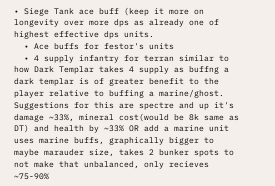• Siege Tank ace buff (keep it more on longevity over more dps as already one of highest effective dps units.
  • Ace buffs for festor's units
  • 4 supply infantry for terran similar to how Dark Templar takes 4 supply as buffng a dark templar is of greater benefit to the player relative to buffing a marine/ghost. Suggestions for this are spectre and up it's damage ~33%, mineral cost(would be 8k same as DT) and health by ~33% OR add a marine unit uses marine buffs, graphically bigger to maybe marauder size, takes 2 bunker spots to not make that unbalanced, only recieves ~75-90%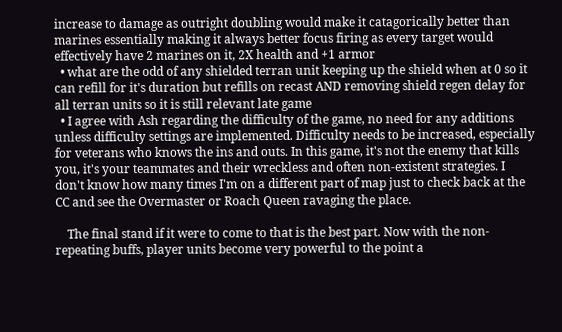increase to damage as outright doubling would make it catagorically better than marines essentially making it always better focus firing as every target would effectively have 2 marines on it, 2X health and +1 armor
  • what are the odd of any shielded terran unit keeping up the shield when at 0 so it can refill for it's duration but refills on recast AND removing shield regen delay for all terran units so it is still relevant late game
  • I agree with Ash regarding the difficulty of the game, no need for any additions unless difficulty settings are implemented. Difficulty needs to be increased, especially for veterans who knows the ins and outs. In this game, it's not the enemy that kills you, it's your teammates and their wreckless and often non-existent strategies. I don't know how many times I'm on a different part of map just to check back at the CC and see the Overmaster or Roach Queen ravaging the place.

    The final stand if it were to come to that is the best part. Now with the non-repeating buffs, player units become very powerful to the point a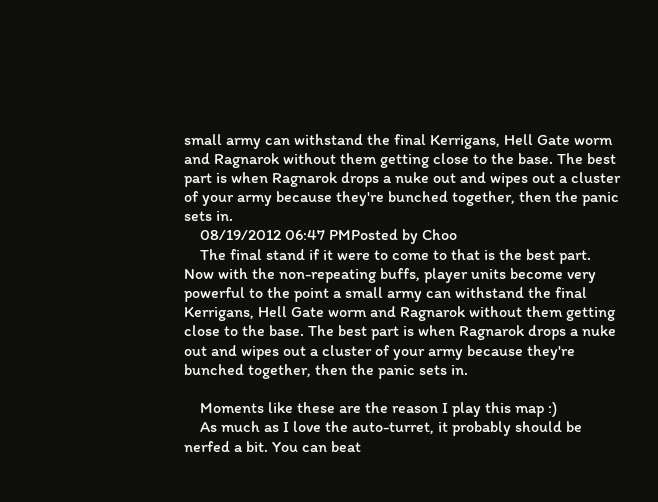small army can withstand the final Kerrigans, Hell Gate worm and Ragnarok without them getting close to the base. The best part is when Ragnarok drops a nuke out and wipes out a cluster of your army because they're bunched together, then the panic sets in.
    08/19/2012 06:47 PMPosted by Choo
    The final stand if it were to come to that is the best part. Now with the non-repeating buffs, player units become very powerful to the point a small army can withstand the final Kerrigans, Hell Gate worm and Ragnarok without them getting close to the base. The best part is when Ragnarok drops a nuke out and wipes out a cluster of your army because they're bunched together, then the panic sets in.

    Moments like these are the reason I play this map :)
    As much as I love the auto-turret, it probably should be nerfed a bit. You can beat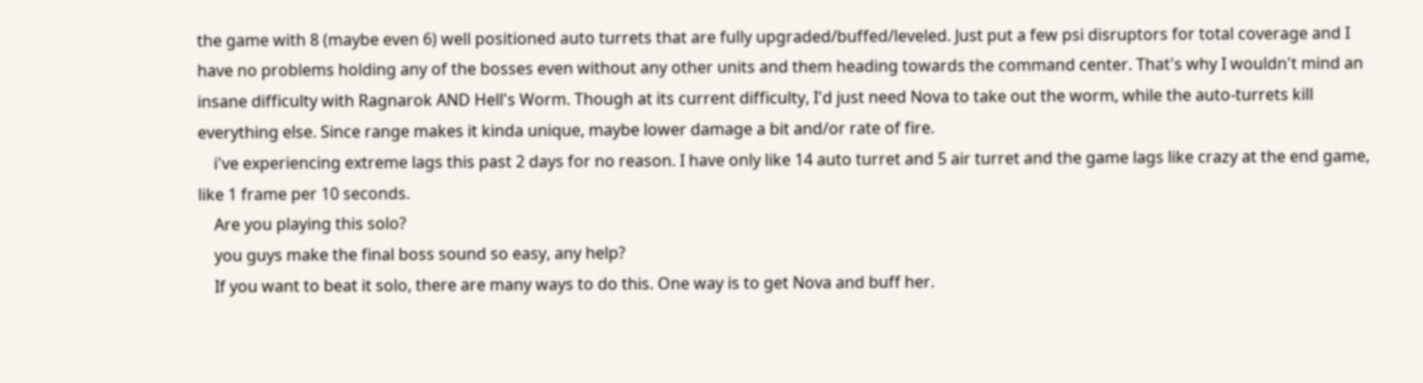the game with 8 (maybe even 6) well positioned auto turrets that are fully upgraded/buffed/leveled. Just put a few psi disruptors for total coverage and I have no problems holding any of the bosses even without any other units and them heading towards the command center. That's why I wouldn't mind an insane difficulty with Ragnarok AND Hell's Worm. Though at its current difficulty, I'd just need Nova to take out the worm, while the auto-turrets kill everything else. Since range makes it kinda unique, maybe lower damage a bit and/or rate of fire.
    i've experiencing extreme lags this past 2 days for no reason. I have only like 14 auto turret and 5 air turret and the game lags like crazy at the end game, like 1 frame per 10 seconds.
    Are you playing this solo?
    you guys make the final boss sound so easy, any help?
    If you want to beat it solo, there are many ways to do this. One way is to get Nova and buff her.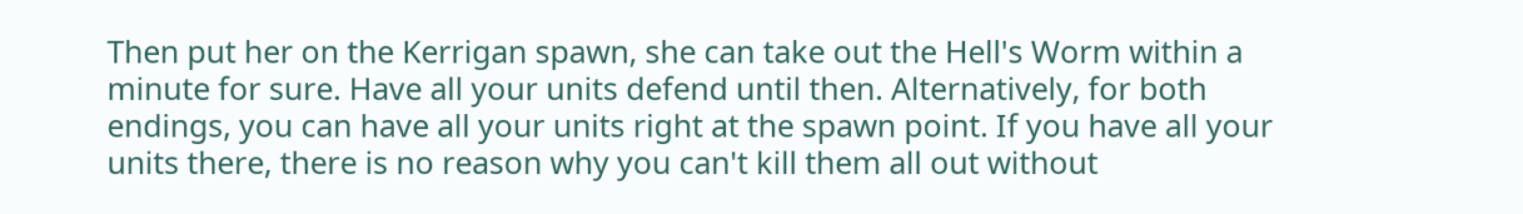Then put her on the Kerrigan spawn, she can take out the Hell's Worm within a minute for sure. Have all your units defend until then. Alternatively, for both endings, you can have all your units right at the spawn point. If you have all your units there, there is no reason why you can't kill them all out without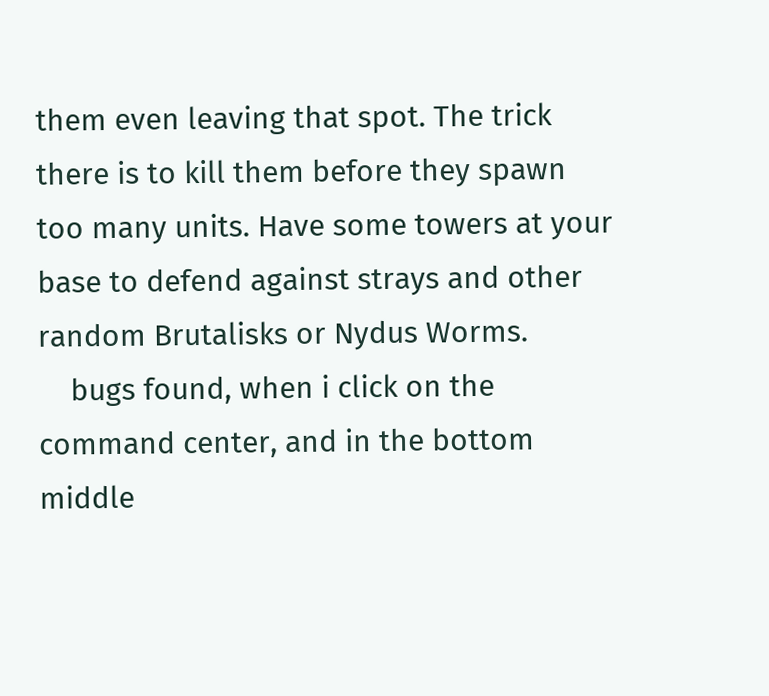them even leaving that spot. The trick there is to kill them before they spawn too many units. Have some towers at your base to defend against strays and other random Brutalisks or Nydus Worms.
    bugs found, when i click on the command center, and in the bottom middle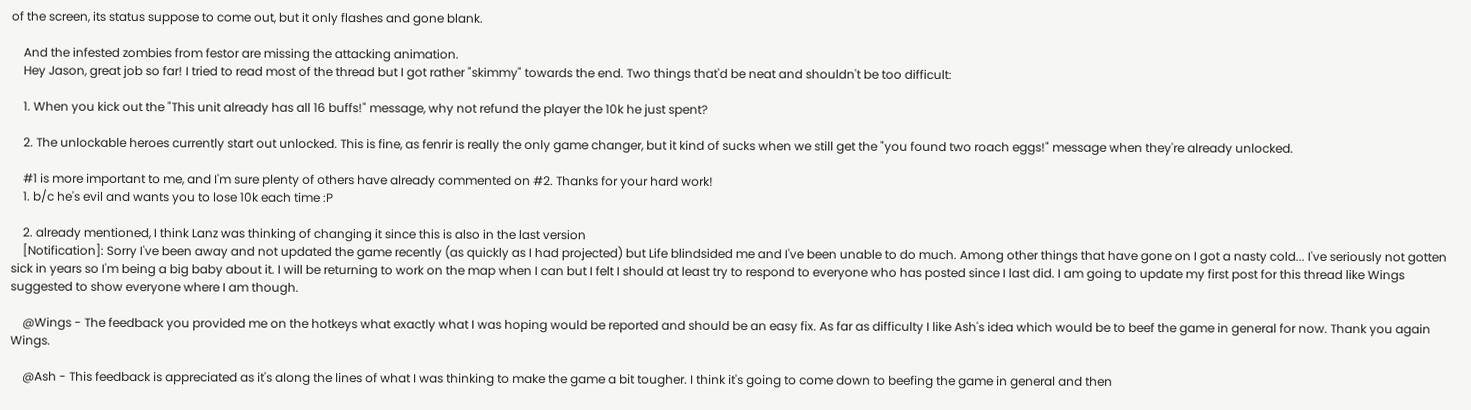of the screen, its status suppose to come out, but it only flashes and gone blank.

    And the infested zombies from festor are missing the attacking animation.
    Hey Jason, great job so far! I tried to read most of the thread but I got rather "skimmy" towards the end. Two things that'd be neat and shouldn't be too difficult:

    1. When you kick out the "This unit already has all 16 buffs!" message, why not refund the player the 10k he just spent?

    2. The unlockable heroes currently start out unlocked. This is fine, as fenrir is really the only game changer, but it kind of sucks when we still get the "you found two roach eggs!" message when they're already unlocked.

    #1 is more important to me, and I'm sure plenty of others have already commented on #2. Thanks for your hard work!
    1. b/c he's evil and wants you to lose 10k each time :P

    2. already mentioned, I think Lanz was thinking of changing it since this is also in the last version
    [Notification]: Sorry I've been away and not updated the game recently (as quickly as I had projected) but Life blindsided me and I've been unable to do much. Among other things that have gone on I got a nasty cold... I've seriously not gotten sick in years so I'm being a big baby about it. I will be returning to work on the map when I can but I felt I should at least try to respond to everyone who has posted since I last did. I am going to update my first post for this thread like Wings suggested to show everyone where I am though.

    @Wings - The feedback you provided me on the hotkeys what exactly what I was hoping would be reported and should be an easy fix. As far as difficulty I like Ash's idea which would be to beef the game in general for now. Thank you again Wings.

    @Ash - This feedback is appreciated as it's along the lines of what I was thinking to make the game a bit tougher. I think it's going to come down to beefing the game in general and then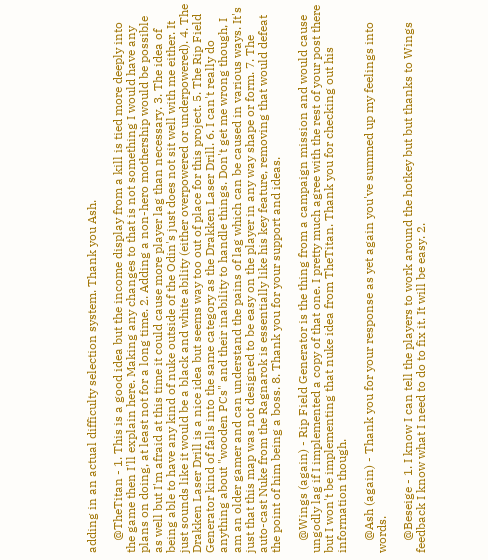adding in an actual difficulty selection system. Thank you Ash.

    @TheTitan - 1. This is a good idea but the income display from a kill is tied more deeply into the game then I'll explain here. Making any changes to that is not something I would have any plans on doing, at least not for a long time. 2. Adding a non-hero mothership would be possible as well but I'm afraid at this time it could cause more player lag than necessary. 3. The idea of being able to have any kind of nuke outside of the Odin's just does not sit well with me either. It just sounds like it would be a black and white ability (either overpowered or underpowered). 4. The Drakken Laser Drill is a nice idea but seems way too out of place for this project. 5. The Rip Field Generator kind of falls into the same category as the Drakken Laser Drill. 6. I can't really do anything about "wooden PCs" and their inability to handle things. Don't get me wrong though, I am an older gamer and can understand the pains of lag which can be caused in various ways. It's just that this map was not designed to be easy on the player in any way shape or form. 7. The auto-cast Nuke from the Ragnarok is essentially like his key feature, removing that would defeat the point of him being a boss. 8. Thank you for your support and ideas.

    @Wings (again) - Rip Field Generator is the thing from a campaign mission and would cause ungodly lag if I implemented a copy of that one. I pretty much agree with the rest of your post there but I won't be implementing that nuke idea from TheTitan. Thank you for checking out his information though.

    @Ash (again) - Thank you for your response as yet again you've summed up my feelings into words.

    @Beseige - 1. I know I can tell the players to work around the hotkey but but thanks to Wings feedback I know what I need to do to fix it. It will be easy. 2.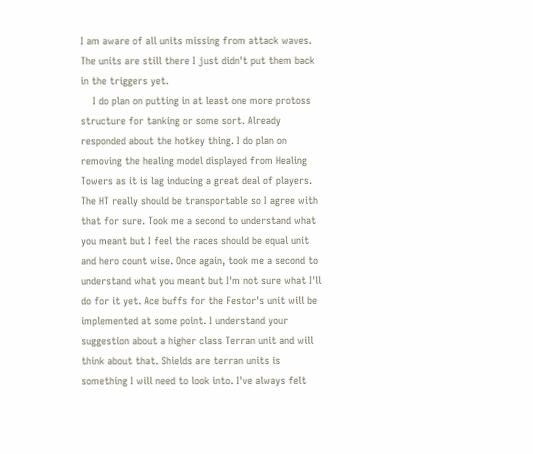I am aware of all units missing from attack waves. The units are still there I just didn't put them back in the triggers yet.
    I do plan on putting in at least one more protoss structure for tanking or some sort. Already responded about the hotkey thing. I do plan on removing the healing model displayed from Healing Towers as it is lag inducing a great deal of players. The HT really should be transportable so I agree with that for sure. Took me a second to understand what you meant but I feel the races should be equal unit and hero count wise. Once again, took me a second to understand what you meant but I'm not sure what I'll do for it yet. Ace buffs for the Festor's unit will be implemented at some point. I understand your suggestion about a higher class Terran unit and will think about that. Shields are terran units is something I will need to look into. I've always felt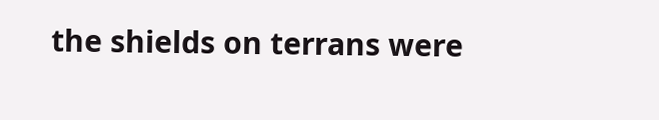the shields on terrans were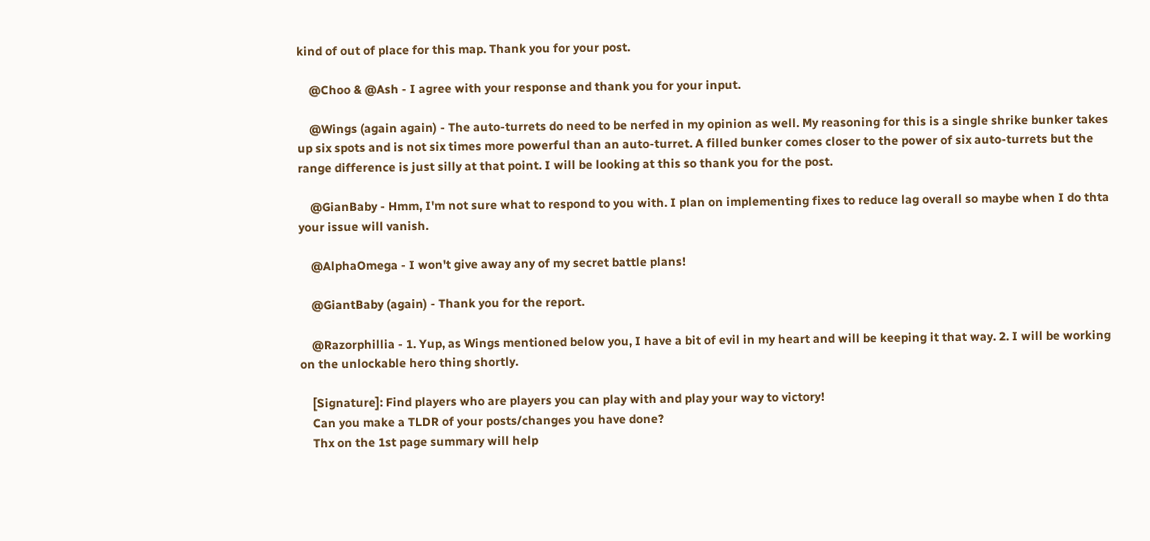kind of out of place for this map. Thank you for your post.

    @Choo & @Ash - I agree with your response and thank you for your input.

    @Wings (again again) - The auto-turrets do need to be nerfed in my opinion as well. My reasoning for this is a single shrike bunker takes up six spots and is not six times more powerful than an auto-turret. A filled bunker comes closer to the power of six auto-turrets but the range difference is just silly at that point. I will be looking at this so thank you for the post.

    @GianBaby - Hmm, I'm not sure what to respond to you with. I plan on implementing fixes to reduce lag overall so maybe when I do thta your issue will vanish.

    @AlphaOmega - I won't give away any of my secret battle plans!

    @GiantBaby (again) - Thank you for the report.

    @Razorphillia - 1. Yup, as Wings mentioned below you, I have a bit of evil in my heart and will be keeping it that way. 2. I will be working on the unlockable hero thing shortly.

    [Signature]: Find players who are players you can play with and play your way to victory!
    Can you make a TLDR of your posts/changes you have done?
    Thx on the 1st page summary will help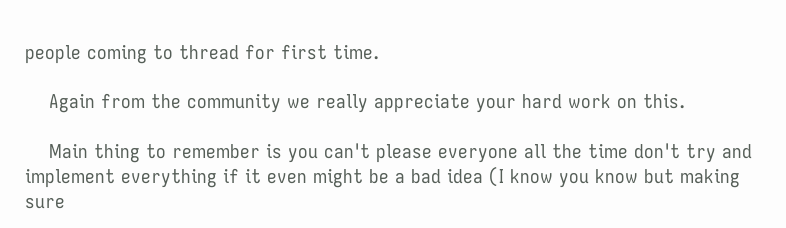people coming to thread for first time.

    Again from the community we really appreciate your hard work on this.

    Main thing to remember is you can't please everyone all the time don't try and implement everything if it even might be a bad idea (I know you know but making sure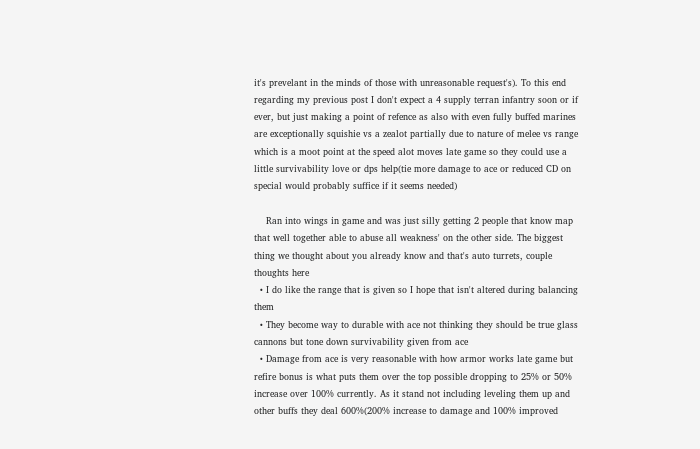it's prevelant in the minds of those with unreasonable request's). To this end regarding my previous post I don't expect a 4 supply terran infantry soon or if ever, but just making a point of refence as also with even fully buffed marines are exceptionally squishie vs a zealot partially due to nature of melee vs range which is a moot point at the speed alot moves late game so they could use a little survivability love or dps help(tie more damage to ace or reduced CD on special would probably suffice if it seems needed)

    Ran into wings in game and was just silly getting 2 people that know map that well together able to abuse all weakness' on the other side. The biggest thing we thought about you already know and that's auto turrets, couple thoughts here
  • I do like the range that is given so I hope that isn't altered during balancing them
  • They become way to durable with ace not thinking they should be true glass cannons but tone down survivability given from ace
  • Damage from ace is very reasonable with how armor works late game but refire bonus is what puts them over the top possible dropping to 25% or 50% increase over 100% currently. As it stand not including leveling them up and other buffs they deal 600%(200% increase to damage and 100% improved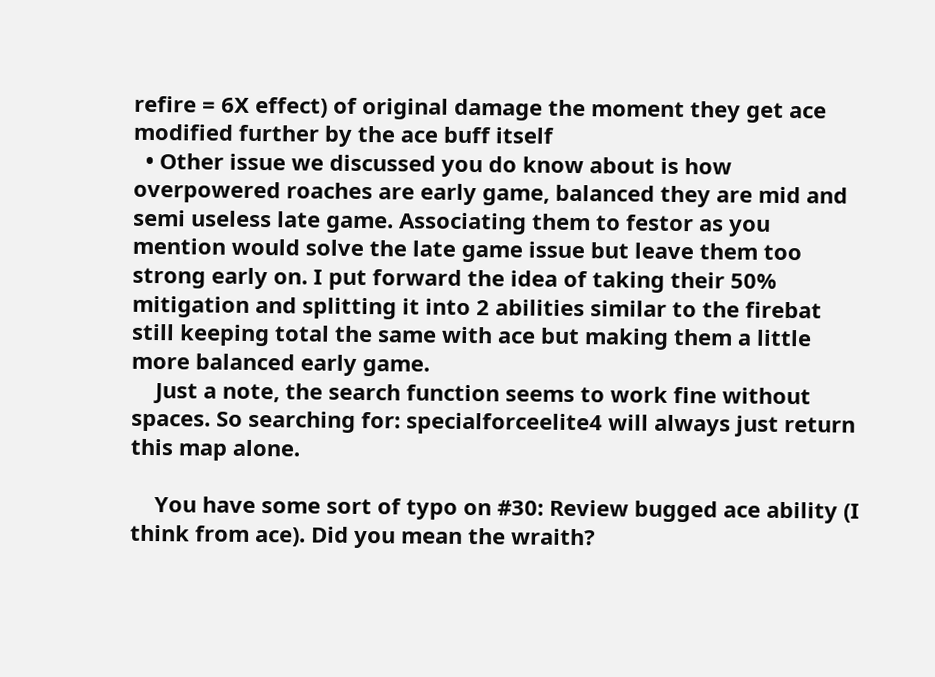refire = 6X effect) of original damage the moment they get ace modified further by the ace buff itself
  • Other issue we discussed you do know about is how overpowered roaches are early game, balanced they are mid and semi useless late game. Associating them to festor as you mention would solve the late game issue but leave them too strong early on. I put forward the idea of taking their 50% mitigation and splitting it into 2 abilities similar to the firebat still keeping total the same with ace but making them a little more balanced early game.
    Just a note, the search function seems to work fine without spaces. So searching for: specialforceelite4 will always just return this map alone.

    You have some sort of typo on #30: Review bugged ace ability (I think from ace). Did you mean the wraith?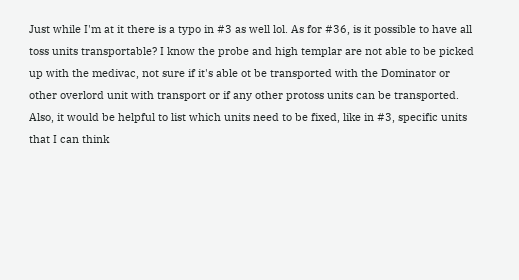Just while I'm at it there is a typo in #3 as well lol. As for #36, is it possible to have all toss units transportable? I know the probe and high templar are not able to be picked up with the medivac, not sure if it's able ot be transported with the Dominator or other overlord unit with transport or if any other protoss units can be transported. Also, it would be helpful to list which units need to be fixed, like in #3, specific units that I can think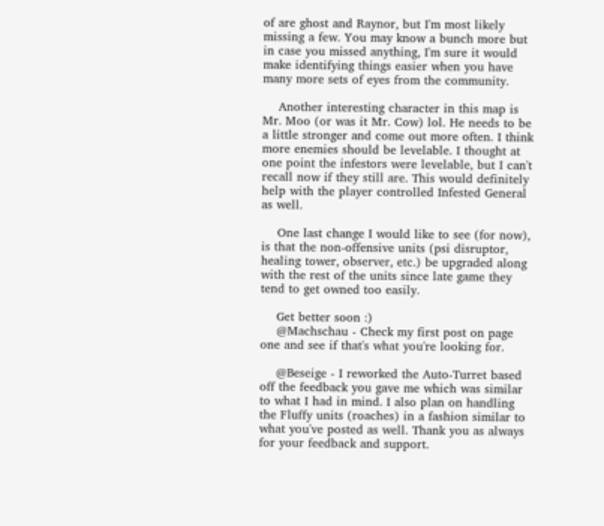of are ghost and Raynor, but I'm most likely missing a few. You may know a bunch more but in case you missed anything, I'm sure it would make identifying things easier when you have many more sets of eyes from the community.

    Another interesting character in this map is Mr. Moo (or was it Mr. Cow) lol. He needs to be a little stronger and come out more often. I think more enemies should be levelable. I thought at one point the infestors were levelable, but I can't recall now if they still are. This would definitely help with the player controlled Infested General as well.

    One last change I would like to see (for now), is that the non-offensive units (psi disruptor, healing tower, observer, etc.) be upgraded along with the rest of the units since late game they tend to get owned too easily.

    Get better soon :)
    @Machschau - Check my first post on page one and see if that's what you're looking for.

    @Beseige - I reworked the Auto-Turret based off the feedback you gave me which was similar to what I had in mind. I also plan on handling the Fluffy units (roaches) in a fashion similar to what you've posted as well. Thank you as always for your feedback and support.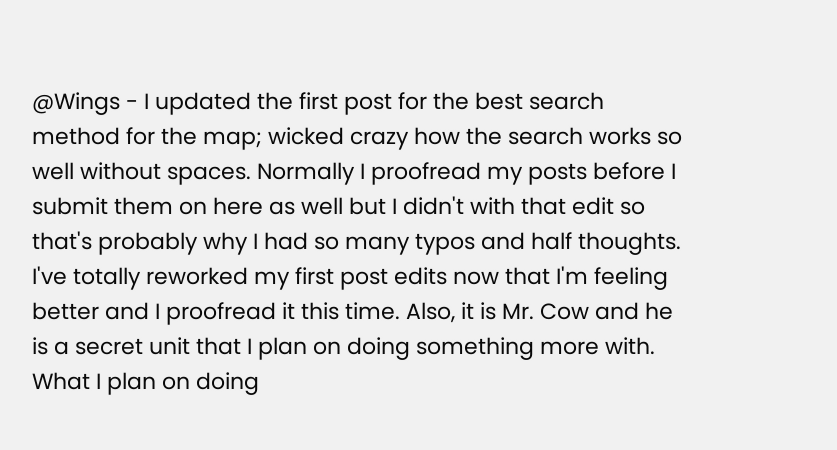@Wings - I updated the first post for the best search method for the map; wicked crazy how the search works so well without spaces. Normally I proofread my posts before I submit them on here as well but I didn't with that edit so that's probably why I had so many typos and half thoughts. I've totally reworked my first post edits now that I'm feeling better and I proofread it this time. Also, it is Mr. Cow and he is a secret unit that I plan on doing something more with. What I plan on doing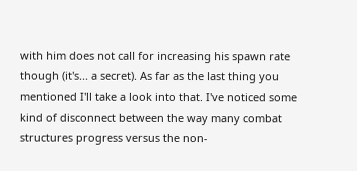with him does not call for increasing his spawn rate though (it's... a secret). As far as the last thing you mentioned I'll take a look into that. I've noticed some kind of disconnect between the way many combat structures progress versus the non-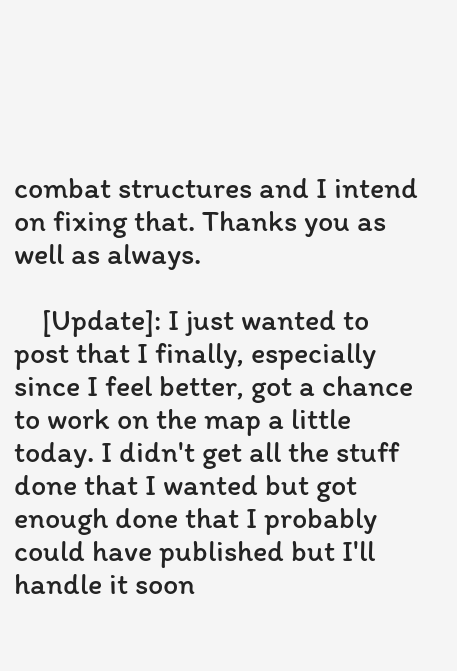combat structures and I intend on fixing that. Thanks you as well as always.

    [Update]: I just wanted to post that I finally, especially since I feel better, got a chance to work on the map a little today. I didn't get all the stuff done that I wanted but got enough done that I probably could have published but I'll handle it soon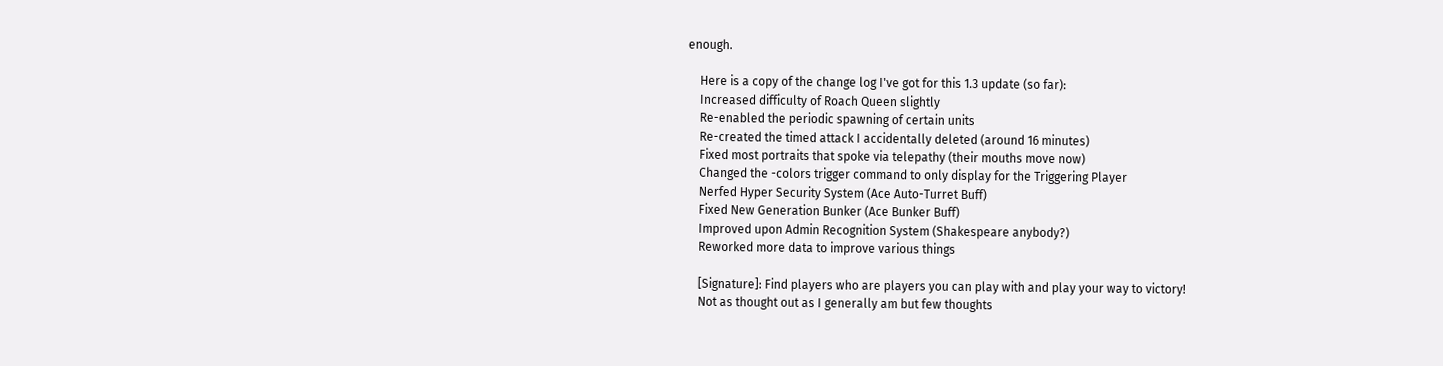enough.

    Here is a copy of the change log I've got for this 1.3 update (so far):
    Increased difficulty of Roach Queen slightly
    Re-enabled the periodic spawning of certain units
    Re-created the timed attack I accidentally deleted (around 16 minutes)
    Fixed most portraits that spoke via telepathy (their mouths move now)
    Changed the -colors trigger command to only display for the Triggering Player
    Nerfed Hyper Security System (Ace Auto-Turret Buff)
    Fixed New Generation Bunker (Ace Bunker Buff)
    Improved upon Admin Recognition System (Shakespeare anybody?)
    Reworked more data to improve various things

    [Signature]: Find players who are players you can play with and play your way to victory!
    Not as thought out as I generally am but few thoughts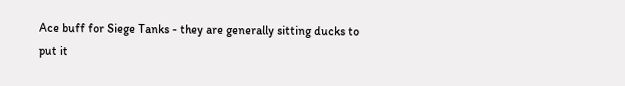Ace buff for Siege Tanks - they are generally sitting ducks to put it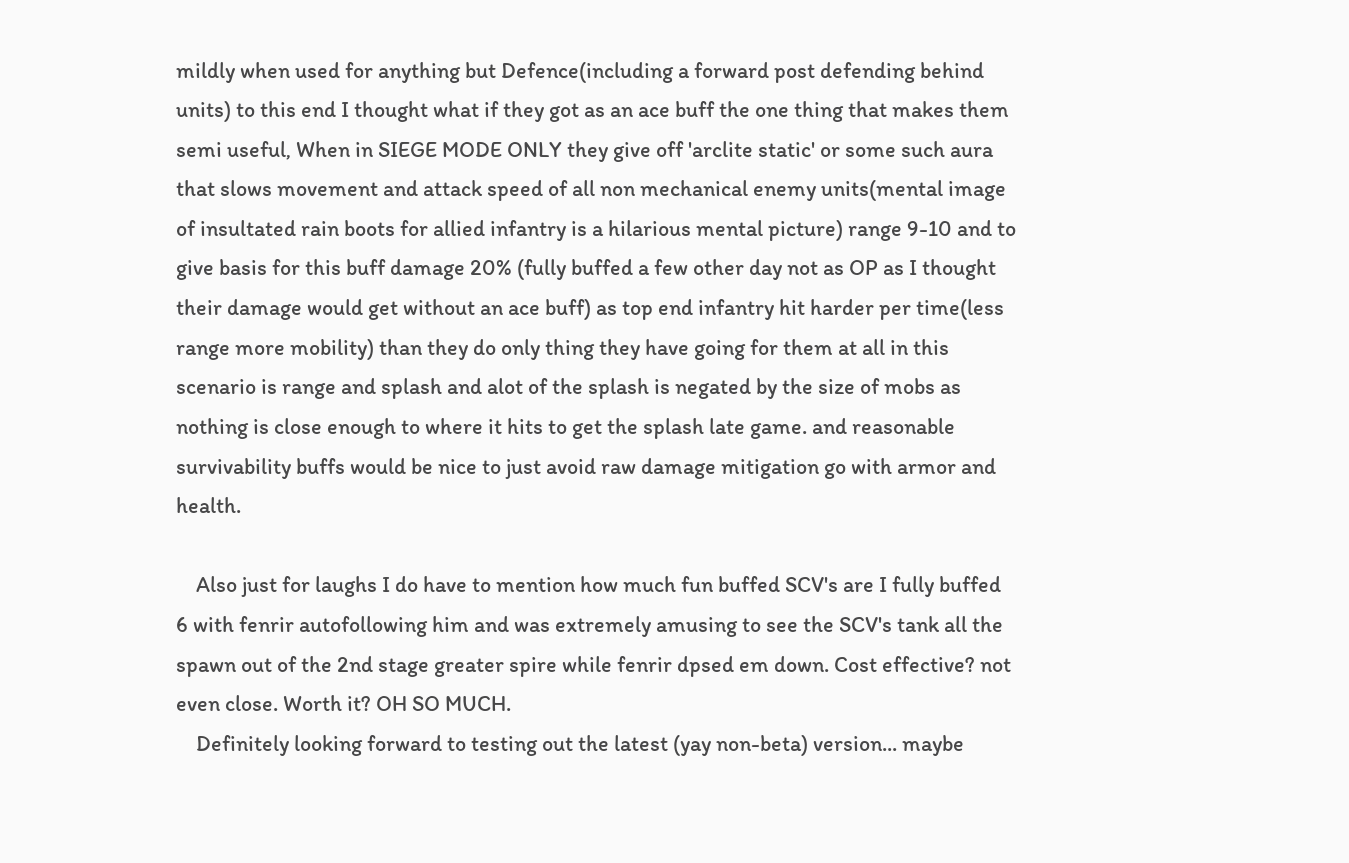mildly when used for anything but Defence(including a forward post defending behind units) to this end I thought what if they got as an ace buff the one thing that makes them semi useful, When in SIEGE MODE ONLY they give off 'arclite static' or some such aura that slows movement and attack speed of all non mechanical enemy units(mental image of insultated rain boots for allied infantry is a hilarious mental picture) range 9-10 and to give basis for this buff damage 20% (fully buffed a few other day not as OP as I thought their damage would get without an ace buff) as top end infantry hit harder per time(less range more mobility) than they do only thing they have going for them at all in this scenario is range and splash and alot of the splash is negated by the size of mobs as nothing is close enough to where it hits to get the splash late game. and reasonable survivability buffs would be nice to just avoid raw damage mitigation go with armor and health.

    Also just for laughs I do have to mention how much fun buffed SCV's are I fully buffed 6 with fenrir autofollowing him and was extremely amusing to see the SCV's tank all the spawn out of the 2nd stage greater spire while fenrir dpsed em down. Cost effective? not even close. Worth it? OH SO MUCH.
    Definitely looking forward to testing out the latest (yay non-beta) version... maybe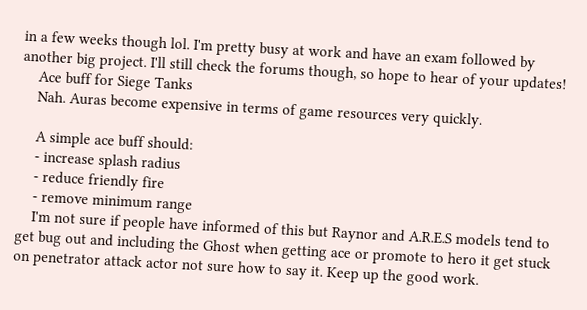in a few weeks though lol. I'm pretty busy at work and have an exam followed by another big project. I'll still check the forums though, so hope to hear of your updates!
    Ace buff for Siege Tanks
    Nah. Auras become expensive in terms of game resources very quickly.

    A simple ace buff should:
    - increase splash radius
    - reduce friendly fire
    - remove minimum range
    I'm not sure if people have informed of this but Raynor and A.R.E.S models tend to get bug out and including the Ghost when getting ace or promote to hero it get stuck on penetrator attack actor not sure how to say it. Keep up the good work.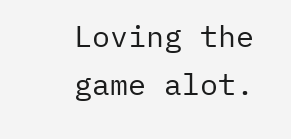Loving the game alot.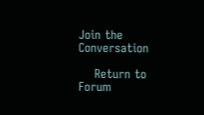Join the Conversation

    Return to Forum